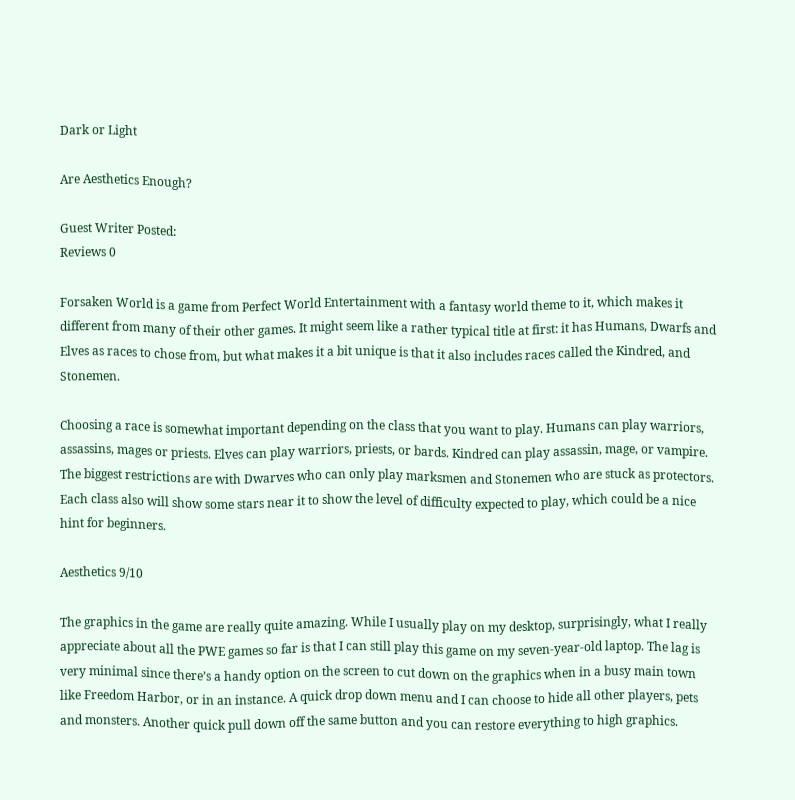Dark or Light

Are Aesthetics Enough?

Guest Writer Posted:
Reviews 0

Forsaken World is a game from Perfect World Entertainment with a fantasy world theme to it, which makes it different from many of their other games. It might seem like a rather typical title at first: it has Humans, Dwarfs and Elves as races to chose from, but what makes it a bit unique is that it also includes races called the Kindred, and Stonemen.

Choosing a race is somewhat important depending on the class that you want to play. Humans can play warriors, assassins, mages or priests. Elves can play warriors, priests, or bards. Kindred can play assassin, mage, or vampire. The biggest restrictions are with Dwarves who can only play marksmen and Stonemen who are stuck as protectors. Each class also will show some stars near it to show the level of difficulty expected to play, which could be a nice hint for beginners.

Aesthetics 9/10

The graphics in the game are really quite amazing. While I usually play on my desktop, surprisingly, what I really appreciate about all the PWE games so far is that I can still play this game on my seven-year-old laptop. The lag is very minimal since there’s a handy option on the screen to cut down on the graphics when in a busy main town like Freedom Harbor, or in an instance. A quick drop down menu and I can choose to hide all other players, pets and monsters. Another quick pull down off the same button and you can restore everything to high graphics.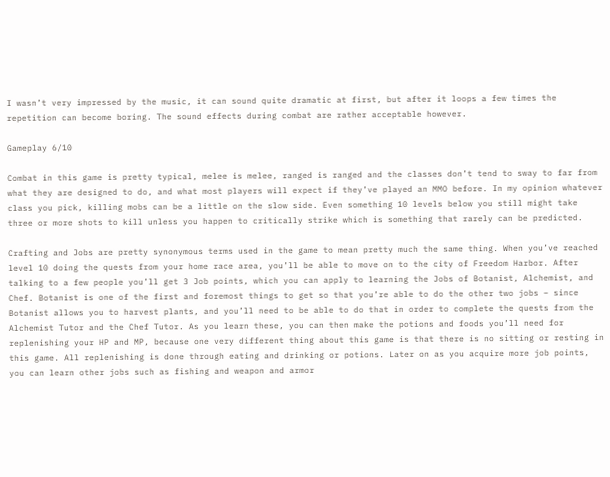I wasn’t very impressed by the music, it can sound quite dramatic at first, but after it loops a few times the repetition can become boring. The sound effects during combat are rather acceptable however.

Gameplay 6/10

Combat in this game is pretty typical, melee is melee, ranged is ranged and the classes don’t tend to sway to far from what they are designed to do, and what most players will expect if they’ve played an MMO before. In my opinion whatever class you pick, killing mobs can be a little on the slow side. Even something 10 levels below you still might take three or more shots to kill unless you happen to critically strike which is something that rarely can be predicted.

Crafting and Jobs are pretty synonymous terms used in the game to mean pretty much the same thing. When you’ve reached level 10 doing the quests from your home race area, you’ll be able to move on to the city of Freedom Harbor. After talking to a few people you’ll get 3 Job points, which you can apply to learning the Jobs of Botanist, Alchemist, and Chef. Botanist is one of the first and foremost things to get so that you’re able to do the other two jobs – since Botanist allows you to harvest plants, and you’ll need to be able to do that in order to complete the quests from the Alchemist Tutor and the Chef Tutor. As you learn these, you can then make the potions and foods you’ll need for replenishing your HP and MP, because one very different thing about this game is that there is no sitting or resting in this game. All replenishing is done through eating and drinking or potions. Later on as you acquire more job points, you can learn other jobs such as fishing and weapon and armor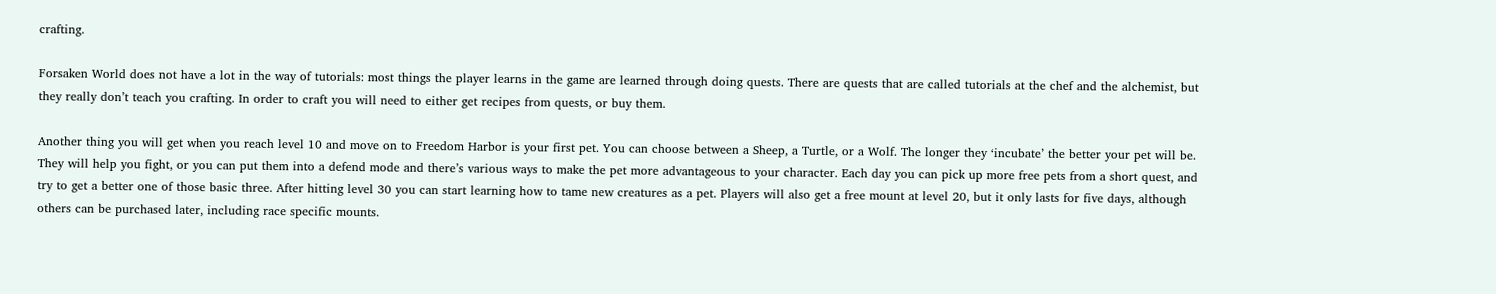crafting.

Forsaken World does not have a lot in the way of tutorials: most things the player learns in the game are learned through doing quests. There are quests that are called tutorials at the chef and the alchemist, but they really don’t teach you crafting. In order to craft you will need to either get recipes from quests, or buy them.

Another thing you will get when you reach level 10 and move on to Freedom Harbor is your first pet. You can choose between a Sheep, a Turtle, or a Wolf. The longer they ‘incubate’ the better your pet will be. They will help you fight, or you can put them into a defend mode and there’s various ways to make the pet more advantageous to your character. Each day you can pick up more free pets from a short quest, and try to get a better one of those basic three. After hitting level 30 you can start learning how to tame new creatures as a pet. Players will also get a free mount at level 20, but it only lasts for five days, although others can be purchased later, including race specific mounts.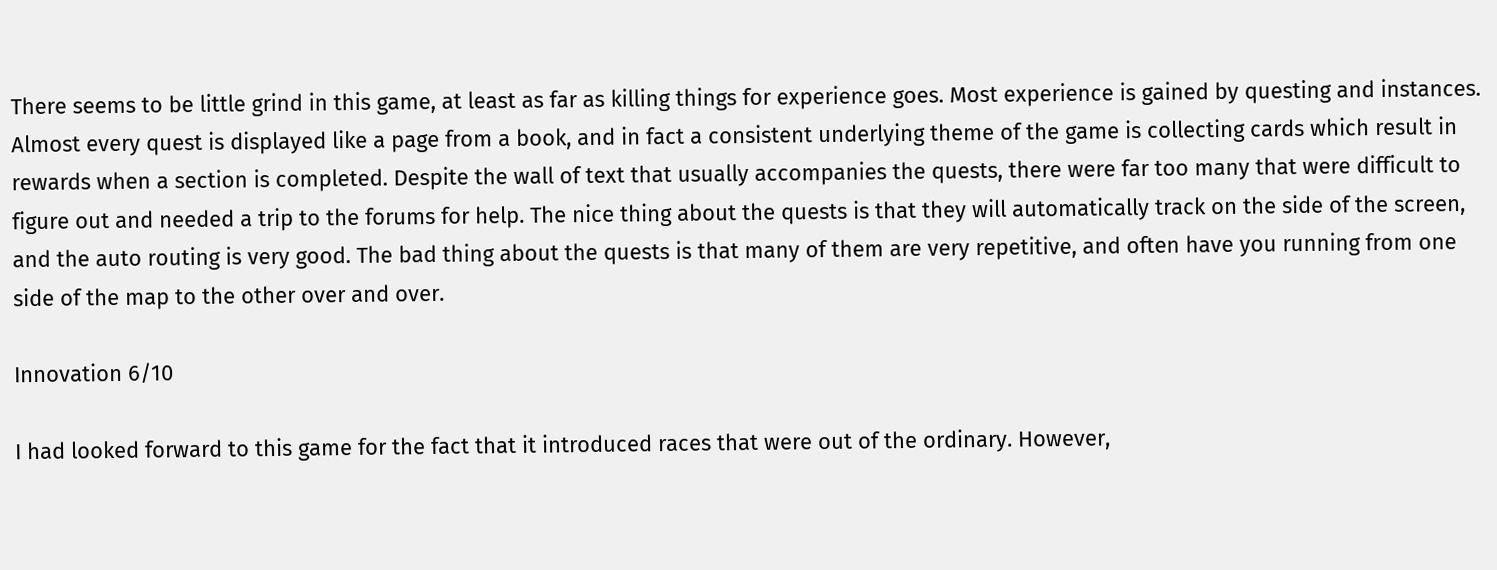There seems to be little grind in this game, at least as far as killing things for experience goes. Most experience is gained by questing and instances. Almost every quest is displayed like a page from a book, and in fact a consistent underlying theme of the game is collecting cards which result in rewards when a section is completed. Despite the wall of text that usually accompanies the quests, there were far too many that were difficult to figure out and needed a trip to the forums for help. The nice thing about the quests is that they will automatically track on the side of the screen, and the auto routing is very good. The bad thing about the quests is that many of them are very repetitive, and often have you running from one side of the map to the other over and over.

Innovation 6/10

I had looked forward to this game for the fact that it introduced races that were out of the ordinary. However,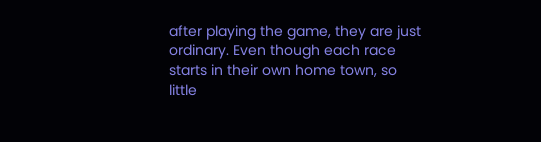after playing the game, they are just ordinary. Even though each race starts in their own home town, so little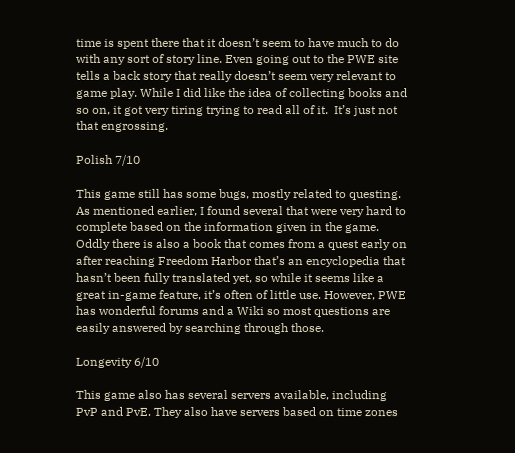time is spent there that it doesn’t seem to have much to do with any sort of story line. Even going out to the PWE site tells a back story that really doesn’t seem very relevant to game play. While I did like the idea of collecting books and so on, it got very tiring trying to read all of it.  It’s just not that engrossing.

Polish 7/10

This game still has some bugs, mostly related to questing. As mentioned earlier, I found several that were very hard to complete based on the information given in the game. Oddly there is also a book that comes from a quest early on after reaching Freedom Harbor that’s an encyclopedia that hasn’t been fully translated yet, so while it seems like a great in-game feature, it’s often of little use. However, PWE has wonderful forums and a Wiki so most questions are easily answered by searching through those.

Longevity 6/10

This game also has several servers available, including PvP and PvE. They also have servers based on time zones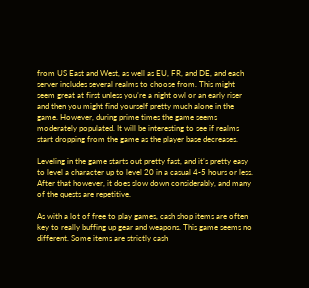from US East and West, as well as EU, FR, and DE, and each server includes several realms to choose from. This might seem great at first unless you’re a night owl or an early riser and then you might find yourself pretty much alone in the game. However, during prime times the game seems moderately populated. It will be interesting to see if realms start dropping from the game as the player base decreases.

Leveling in the game starts out pretty fast, and it’s pretty easy to level a character up to level 20 in a casual 4-5 hours or less. After that however, it does slow down considerably, and many of the quests are repetitive.

As with a lot of free to play games, cash shop items are often key to really buffing up gear and weapons. This game seems no different. Some items are strictly cash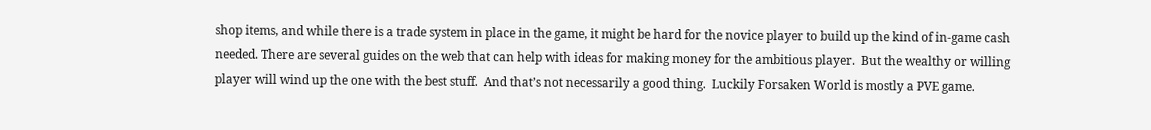shop items, and while there is a trade system in place in the game, it might be hard for the novice player to build up the kind of in-game cash needed. There are several guides on the web that can help with ideas for making money for the ambitious player.  But the wealthy or willing player will wind up the one with the best stuff.  And that’s not necessarily a good thing.  Luckily Forsaken World is mostly a PVE game.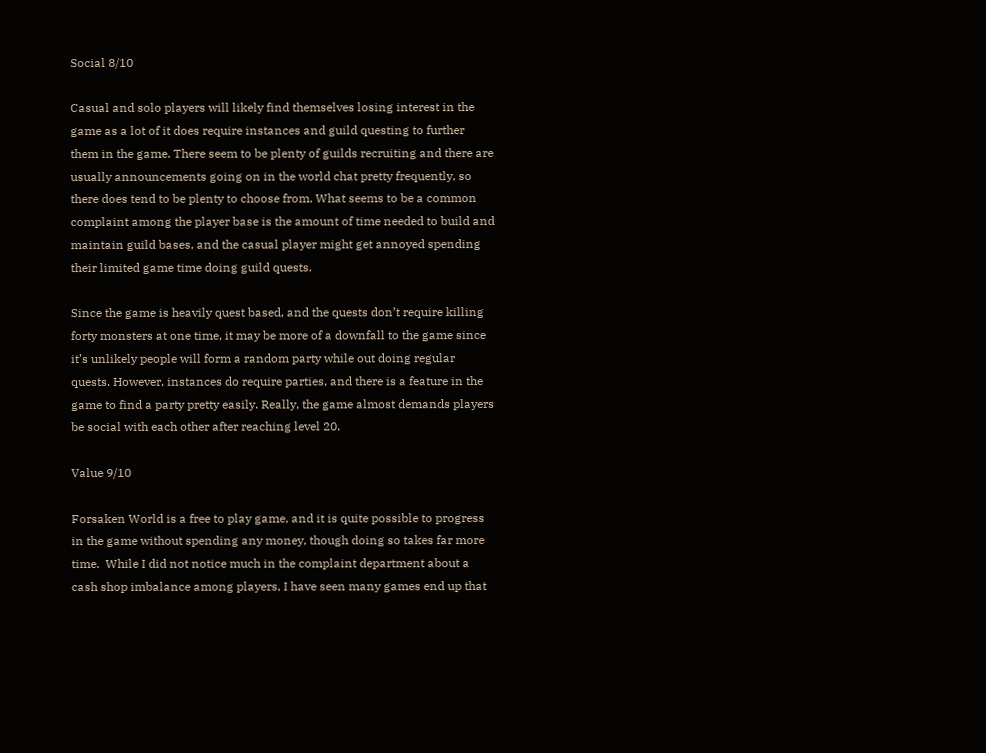Social 8/10

Casual and solo players will likely find themselves losing interest in the game as a lot of it does require instances and guild questing to further them in the game. There seem to be plenty of guilds recruiting and there are usually announcements going on in the world chat pretty frequently, so there does tend to be plenty to choose from. What seems to be a common complaint among the player base is the amount of time needed to build and maintain guild bases, and the casual player might get annoyed spending their limited game time doing guild quests.

Since the game is heavily quest based, and the quests don’t require killing forty monsters at one time, it may be more of a downfall to the game since it’s unlikely people will form a random party while out doing regular quests. However, instances do require parties, and there is a feature in the game to find a party pretty easily. Really, the game almost demands players be social with each other after reaching level 20.

Value 9/10

Forsaken World is a free to play game, and it is quite possible to progress in the game without spending any money, though doing so takes far more time.  While I did not notice much in the complaint department about a cash shop imbalance among players, I have seen many games end up that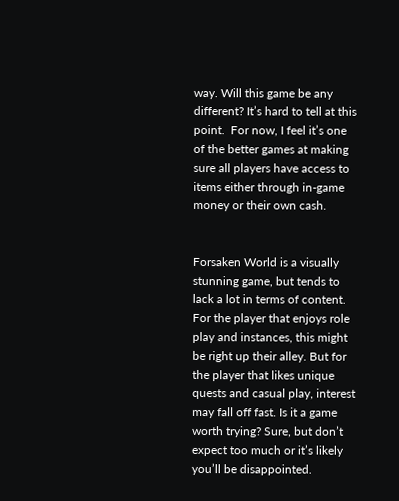way. Will this game be any different? It’s hard to tell at this point.  For now, I feel it’s one of the better games at making sure all players have access to items either through in-game money or their own cash.


Forsaken World is a visually stunning game, but tends to lack a lot in terms of content. For the player that enjoys role play and instances, this might be right up their alley. But for the player that likes unique quests and casual play, interest may fall off fast. Is it a game worth trying? Sure, but don’t expect too much or it’s likely you’ll be disappointed.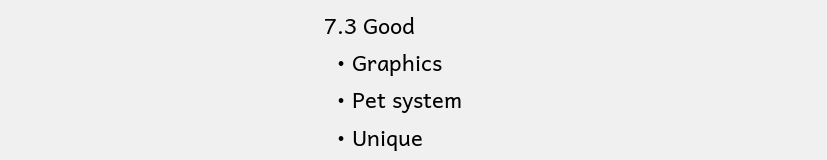7.3 Good
  • Graphics
  • Pet system
  • Unique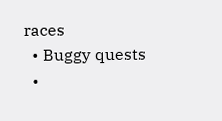races
  • Buggy quests
  •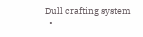Dull crafting system
  •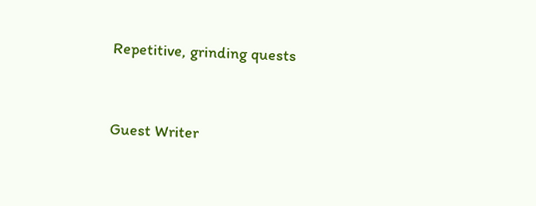Repetitive, grinding quests


Guest Writer